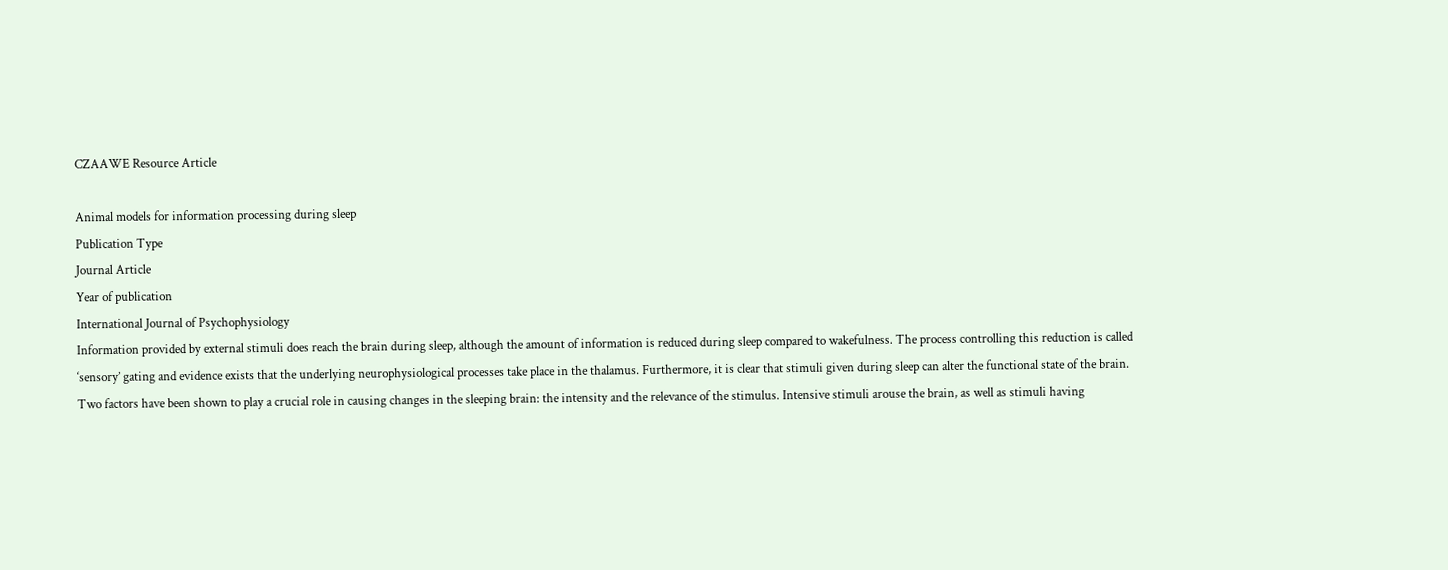CZAAWE Resource Article

Animal models for information processing during sleep
Publication Type
Journal Article
Year of publication
International Journal of Psychophysiology
Information provided by external stimuli does reach the brain during sleep, although the amount of information is reduced during sleep compared to wakefulness. The process controlling this reduction is called ‘sensory’ gating and evidence exists that the underlying neurophysiological processes take place in the thalamus. Furthermore, it is clear that stimuli given during sleep can alter the functional state of the brain. Two factors have been shown to play a crucial role in causing changes in the sleeping brain: the intensity and the relevance of the stimulus. Intensive stimuli arouse the brain, as well as stimuli having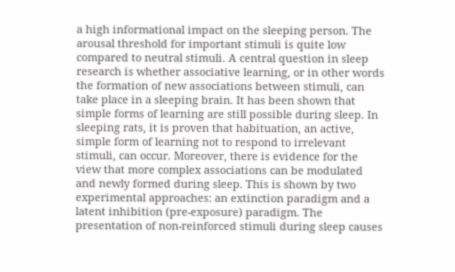a high informational impact on the sleeping person. The arousal threshold for important stimuli is quite low compared to neutral stimuli. A central question in sleep research is whether associative learning, or in other words the formation of new associations between stimuli, can take place in a sleeping brain. It has been shown that simple forms of learning are still possible during sleep. In sleeping rats, it is proven that habituation, an active, simple form of learning not to respond to irrelevant stimuli, can occur. Moreover, there is evidence for the view that more complex associations can be modulated and newly formed during sleep. This is shown by two experimental approaches: an extinction paradigm and a latent inhibition (pre-exposure) paradigm. The presentation of non-reinforced stimuli during sleep causes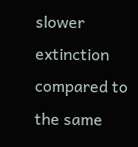slower extinction compared to the same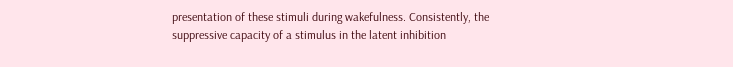presentation of these stimuli during wakefulness. Consistently, the suppressive capacity of a stimulus in the latent inhibition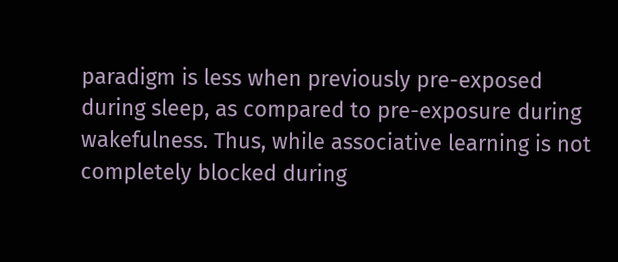paradigm is less when previously pre-exposed during sleep, as compared to pre-exposure during wakefulness. Thus, while associative learning is not completely blocked during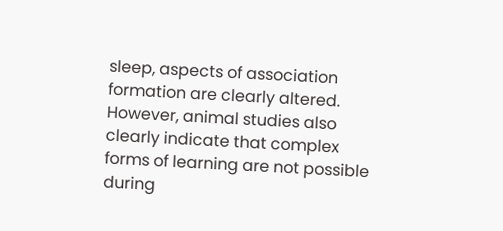sleep, aspects of association formation are clearly altered. However, animal studies also clearly indicate that complex forms of learning are not possible during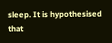sleep. It is hypothesised that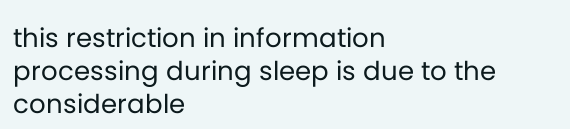this restriction in information processing during sleep is due to the considerable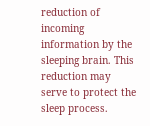reduction of incoming information by the sleeping brain. This reduction may serve to protect the sleep process.